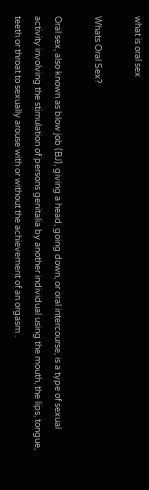what is oral sex

Whats Oral Sex?

Oral sex, also known as blow job (BJ), giving a head, going down, or oral intercourse, is a type of sexual activity involving the stimulation of persons genitalia by another individual using the mouth, the lips, tongue, teeth or throat to sexually arouse with or without the achievement of an orgasm .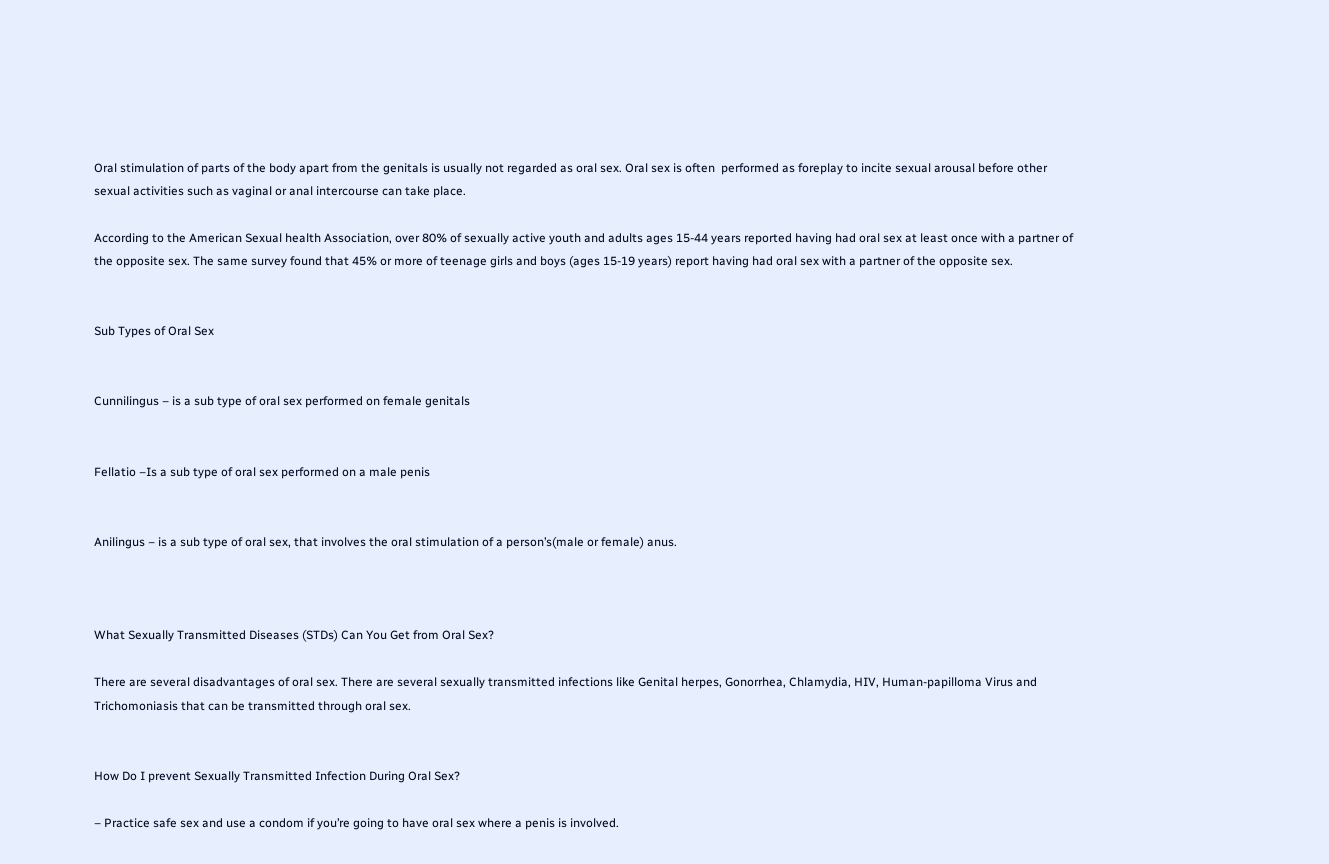Oral stimulation of parts of the body apart from the genitals is usually not regarded as oral sex. Oral sex is often  performed as foreplay to incite sexual arousal before other sexual activities such as vaginal or anal intercourse can take place.

According to the American Sexual health Association, over 80% of sexually active youth and adults ages 15-44 years reported having had oral sex at least once with a partner of the opposite sex. The same survey found that 45% or more of teenage girls and boys (ages 15-19 years) report having had oral sex with a partner of the opposite sex.


Sub Types of Oral Sex


Cunnilingus – is a sub type of oral sex performed on female genitals


Fellatio –Is a sub type of oral sex performed on a male penis


Anilingus – is a sub type of oral sex, that involves the oral stimulation of a person’s(male or female) anus.



What Sexually Transmitted Diseases (STDs) Can You Get from Oral Sex?

There are several disadvantages of oral sex. There are several sexually transmitted infections like Genital herpes, Gonorrhea, Chlamydia, HIV, Human-papilloma Virus and Trichomoniasis that can be transmitted through oral sex.


How Do I prevent Sexually Transmitted Infection During Oral Sex?

– Practice safe sex and use a condom if you’re going to have oral sex where a penis is involved.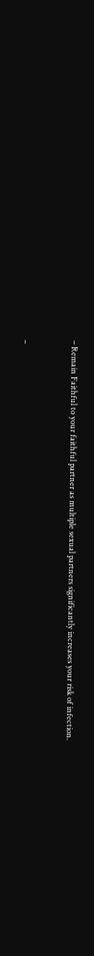– Remain Faithful to your faithful partner as multiple sexual partners significantly increases your risk of infection.


–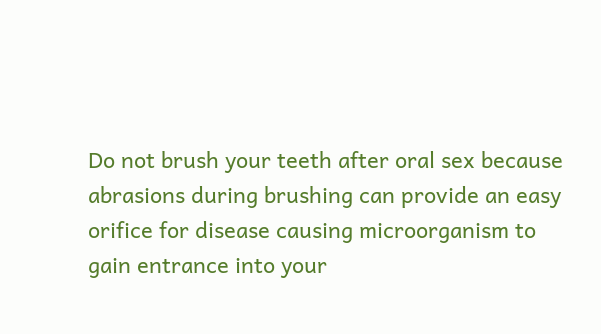Do not brush your teeth after oral sex because abrasions during brushing can provide an easy orifice for disease causing microorganism to gain entrance into your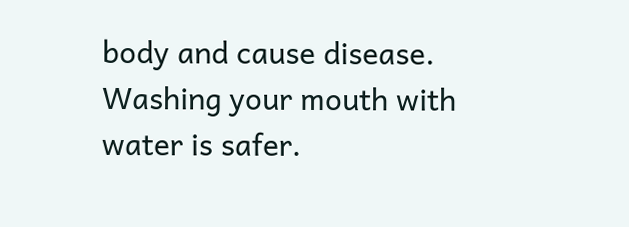body and cause disease. Washing your mouth with water is safer.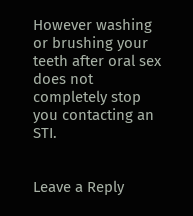However washing or brushing your teeth after oral sex does not completely stop you contacting an STI.


Leave a Reply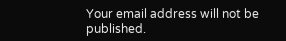Your email address will not be published.